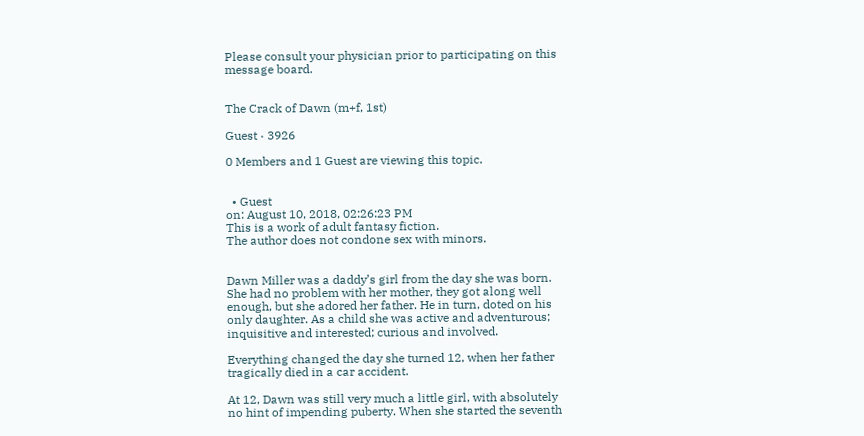Please consult your physician prior to participating on this message board.


The Crack of Dawn (m+f, 1st)

Guest · 3926

0 Members and 1 Guest are viewing this topic.


  • Guest
on: August 10, 2018, 02:26:23 PM
This is a work of adult fantasy fiction.
The author does not condone sex with minors.


Dawn Miller was a daddy’s girl from the day she was born. She had no problem with her mother, they got along well enough, but she adored her father. He in turn, doted on his only daughter. As a child she was active and adventurous; inquisitive and interested; curious and involved.

Everything changed the day she turned 12, when her father tragically died in a car accident.

At 12, Dawn was still very much a little girl, with absolutely no hint of impending puberty. When she started the seventh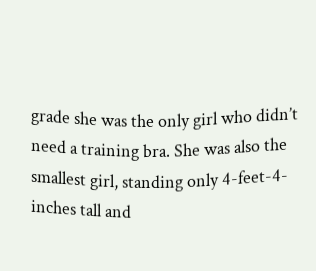grade she was the only girl who didn’t need a training bra. She was also the smallest girl, standing only 4-feet-4-inches tall and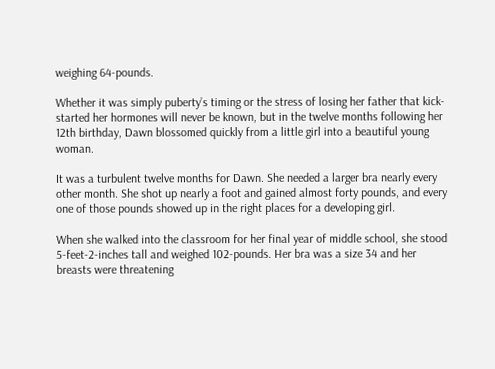weighing 64-pounds.

Whether it was simply puberty’s timing or the stress of losing her father that kick-started her hormones will never be known, but in the twelve months following her 12th birthday, Dawn blossomed quickly from a little girl into a beautiful young woman.

It was a turbulent twelve months for Dawn. She needed a larger bra nearly every other month. She shot up nearly a foot and gained almost forty pounds, and every one of those pounds showed up in the right places for a developing girl.

When she walked into the classroom for her final year of middle school, she stood 5-feet-2-inches tall and weighed 102-pounds. Her bra was a size 34 and her breasts were threatening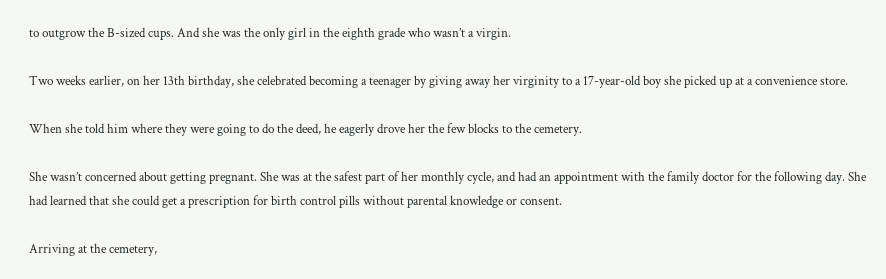to outgrow the B-sized cups. And she was the only girl in the eighth grade who wasn’t a virgin.

Two weeks earlier, on her 13th birthday, she celebrated becoming a teenager by giving away her virginity to a 17-year-old boy she picked up at a convenience store.

When she told him where they were going to do the deed, he eagerly drove her the few blocks to the cemetery.

She wasn’t concerned about getting pregnant. She was at the safest part of her monthly cycle, and had an appointment with the family doctor for the following day. She had learned that she could get a prescription for birth control pills without parental knowledge or consent.

Arriving at the cemetery,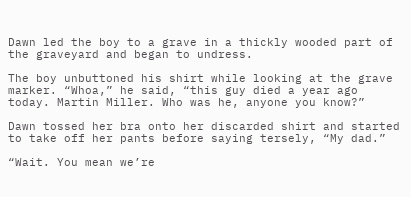Dawn led the boy to a grave in a thickly wooded part of the graveyard and began to undress.

The boy unbuttoned his shirt while looking at the grave marker. “Whoa,” he said, “this guy died a year ago today. Martin Miller. Who was he, anyone you know?”

Dawn tossed her bra onto her discarded shirt and started to take off her pants before saying tersely, “My dad.”

“Wait. You mean we’re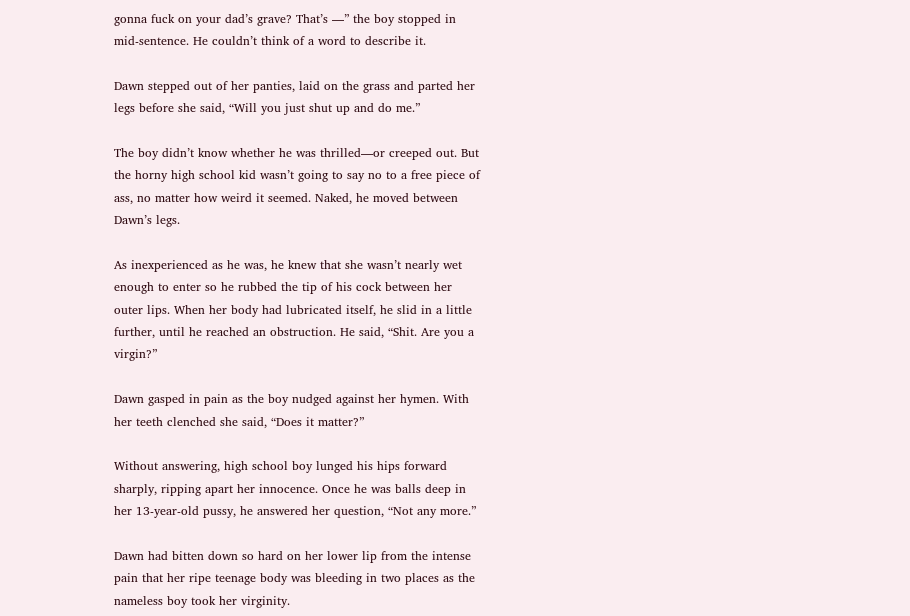gonna fuck on your dad’s grave? That’s ––” the boy stopped in mid-sentence. He couldn’t think of a word to describe it.

Dawn stepped out of her panties, laid on the grass and parted her legs before she said, “Will you just shut up and do me.”

The boy didn’t know whether he was thrilled—or creeped out. But the horny high school kid wasn’t going to say no to a free piece of ass, no matter how weird it seemed. Naked, he moved between Dawn’s legs.

As inexperienced as he was, he knew that she wasn’t nearly wet enough to enter so he rubbed the tip of his cock between her outer lips. When her body had lubricated itself, he slid in a little further, until he reached an obstruction. He said, “Shit. Are you a virgin?”

Dawn gasped in pain as the boy nudged against her hymen. With her teeth clenched she said, “Does it matter?”

Without answering, high school boy lunged his hips forward sharply, ripping apart her innocence. Once he was balls deep in her 13-year-old pussy, he answered her question, “Not any more.”

Dawn had bitten down so hard on her lower lip from the intense pain that her ripe teenage body was bleeding in two places as the nameless boy took her virginity.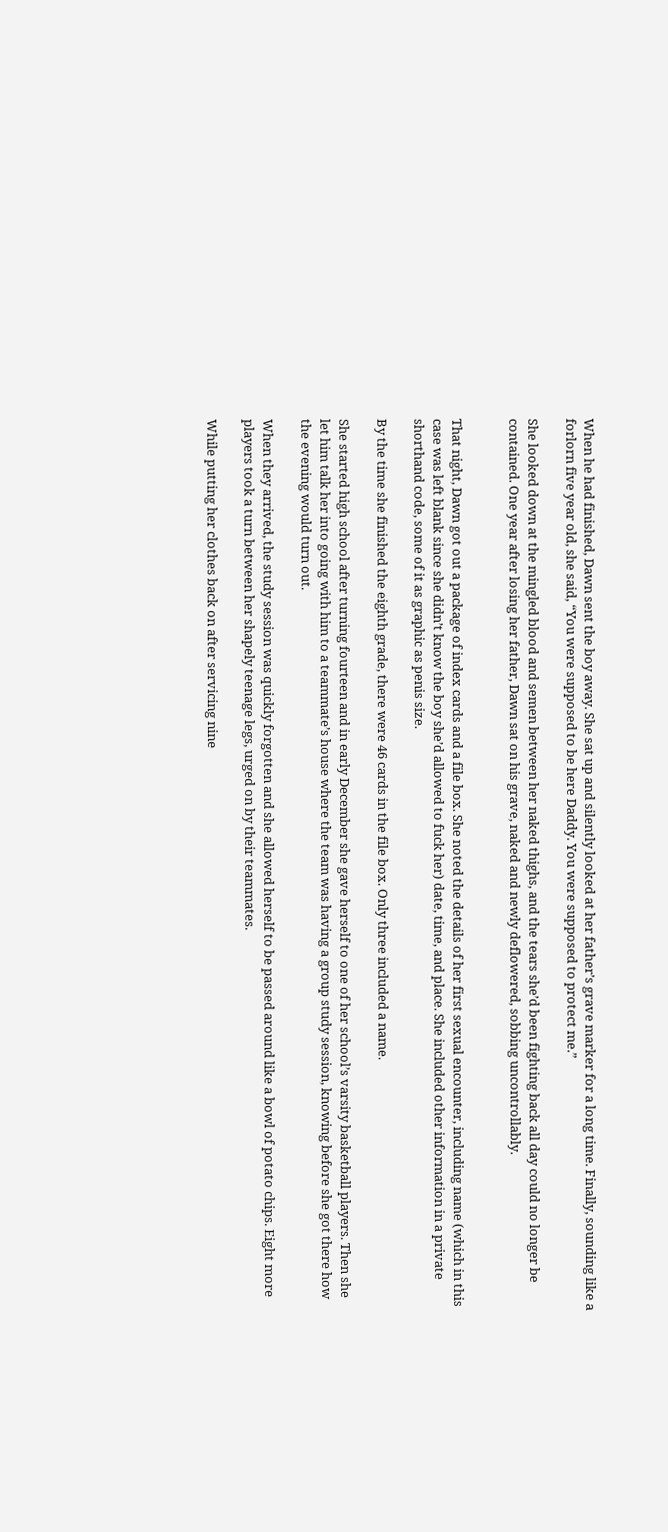When he had finished, Dawn sent the boy away. She sat up and silently looked at her father’s grave marker for a long time. Finally, sounding like a forlorn five year old, she said, “You were supposed to be here Daddy. You were supposed to protect me.”

She looked down at the mingled blood and semen between her naked thighs, and the tears she’d been fighting back all day could no longer be contained. One year after losing her father, Dawn sat on his grave, naked and newly deflowered, sobbing uncontrollably.


That night, Dawn got out a package of index cards and a file box. She noted the details of her first sexual encounter, including name (which in this case was left blank since she didn’t know the boy she’d allowed to fuck her) date, time, and place. She included other information in a private shorthand code, some of it as graphic as penis size.

By the time she finished the eighth grade, there were 46 cards in the file box. Only three included a name.

She started high school after turning fourteen and in early December she gave herself to one of her school’s varsity basketball players. Then she let him talk her into going with him to a teammate’s house where the team was having a group study session, knowing before she got there how the evening would turn out.

When they arrived, the study session was quickly forgotten and she allowed herself to be passed around like a bowl of potato chips. Eight more players took a turn between her shapely teenage legs, urged on by their teammates.

While putting her clothes back on after servicing nine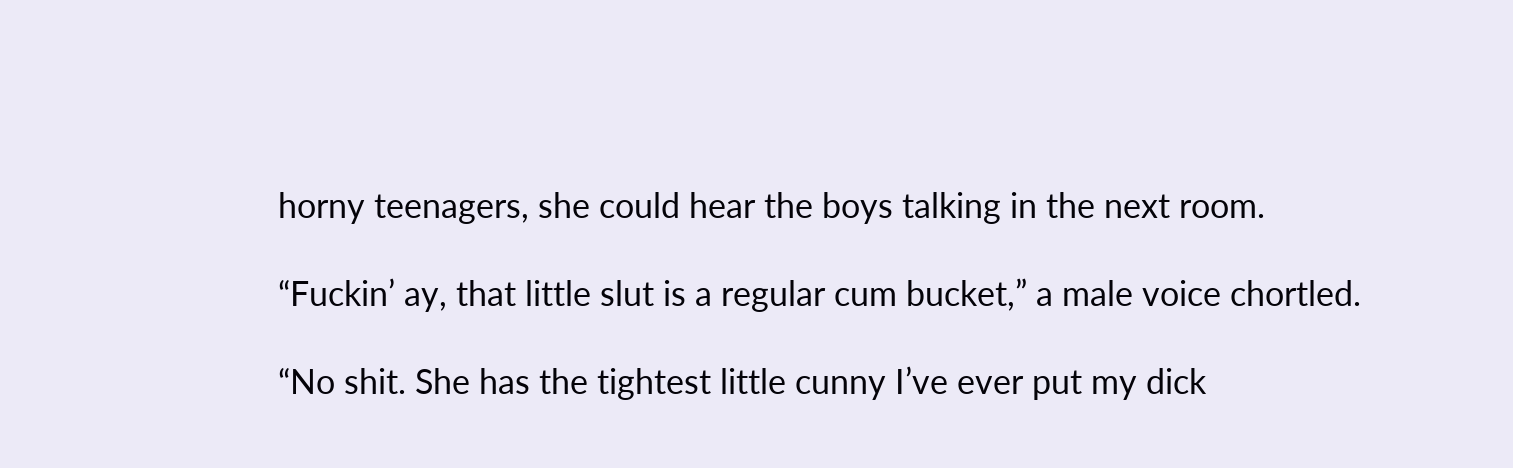horny teenagers, she could hear the boys talking in the next room.

“Fuckin’ ay, that little slut is a regular cum bucket,” a male voice chortled.

“No shit. She has the tightest little cunny I’ve ever put my dick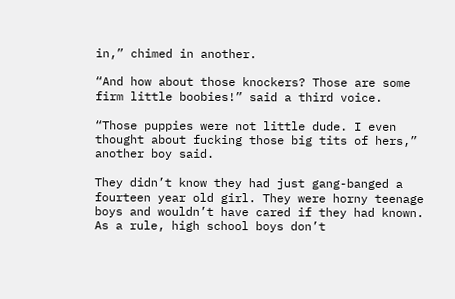in,” chimed in another.

“And how about those knockers? Those are some firm little boobies!” said a third voice.

“Those puppies were not little dude. I even thought about fucking those big tits of hers,” another boy said.

They didn’t know they had just gang-banged a fourteen year old girl. They were horny teenage boys and wouldn’t have cared if they had known. As a rule, high school boys don’t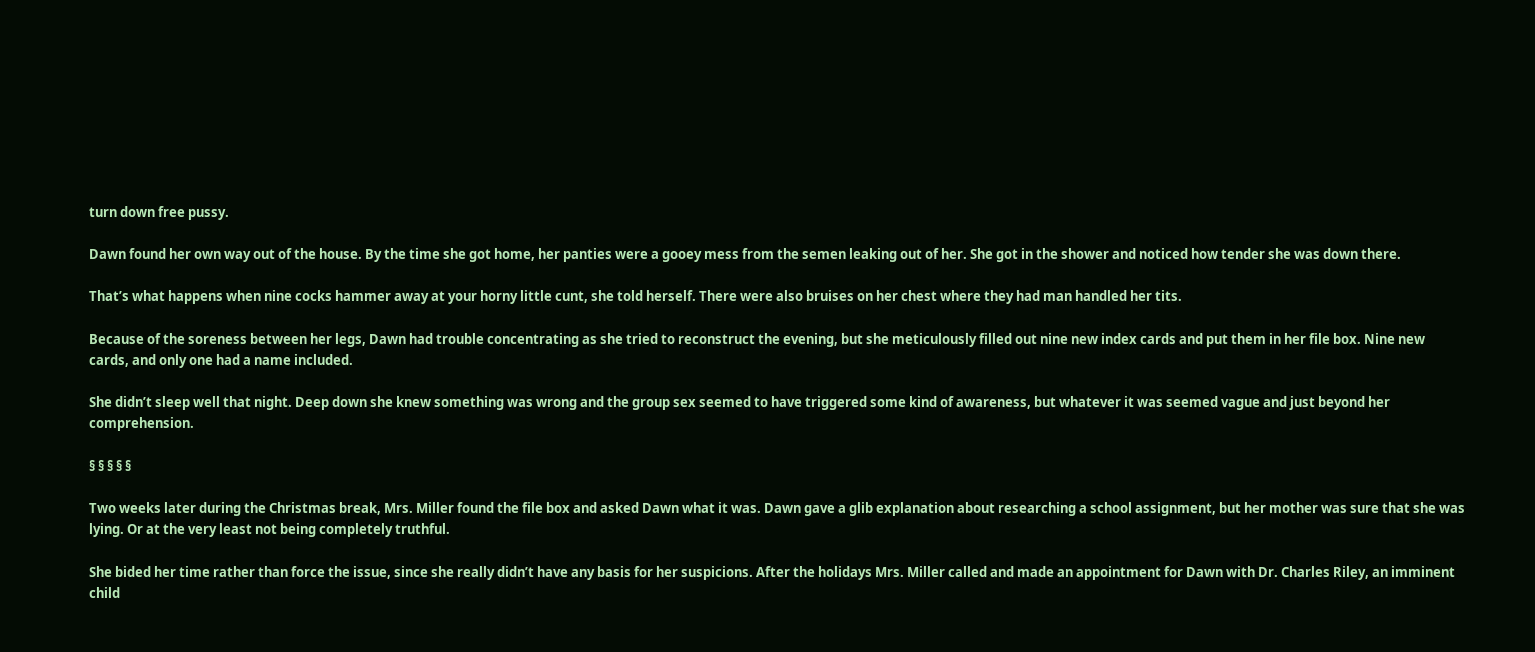turn down free pussy.

Dawn found her own way out of the house. By the time she got home, her panties were a gooey mess from the semen leaking out of her. She got in the shower and noticed how tender she was down there.

That’s what happens when nine cocks hammer away at your horny little cunt, she told herself. There were also bruises on her chest where they had man handled her tits.

Because of the soreness between her legs, Dawn had trouble concentrating as she tried to reconstruct the evening, but she meticulously filled out nine new index cards and put them in her file box. Nine new cards, and only one had a name included.

She didn’t sleep well that night. Deep down she knew something was wrong and the group sex seemed to have triggered some kind of awareness, but whatever it was seemed vague and just beyond her comprehension.

§ § § § §

Two weeks later during the Christmas break, Mrs. Miller found the file box and asked Dawn what it was. Dawn gave a glib explanation about researching a school assignment, but her mother was sure that she was lying. Or at the very least not being completely truthful.

She bided her time rather than force the issue, since she really didn’t have any basis for her suspicions. After the holidays Mrs. Miller called and made an appointment for Dawn with Dr. Charles Riley, an imminent child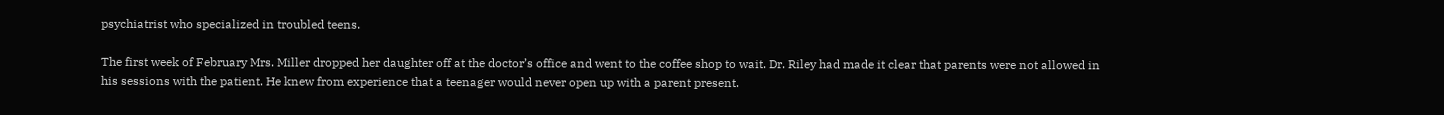psychiatrist who specialized in troubled teens.

The first week of February Mrs. Miller dropped her daughter off at the doctor’s office and went to the coffee shop to wait. Dr. Riley had made it clear that parents were not allowed in his sessions with the patient. He knew from experience that a teenager would never open up with a parent present.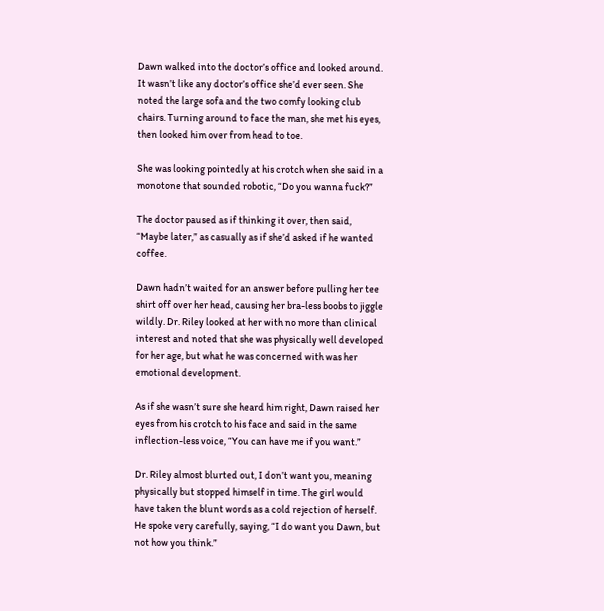Dawn walked into the doctor’s office and looked around. It wasn’t like any doctor’s office she’d ever seen. She noted the large sofa and the two comfy looking club chairs. Turning around to face the man, she met his eyes, then looked him over from head to toe.

She was looking pointedly at his crotch when she said in a monotone that sounded robotic, “Do you wanna fuck?”

The doctor paused as if thinking it over, then said, “Maybe later,” as casually as if she’d asked if he wanted coffee.

Dawn hadn’t waited for an answer before pulling her tee shirt off over her head, causing her bra-less boobs to jiggle wildly. Dr. Riley looked at her with no more than clinical interest and noted that she was physically well developed for her age, but what he was concerned with was her emotional development.

As if she wasn’t sure she heard him right, Dawn raised her eyes from his crotch to his face and said in the same inflection-less voice, “You can have me if you want.”

Dr. Riley almost blurted out, I don’t want you, meaning physically but stopped himself in time. The girl would have taken the blunt words as a cold rejection of herself. He spoke very carefully, saying, “I do want you Dawn, but not how you think.”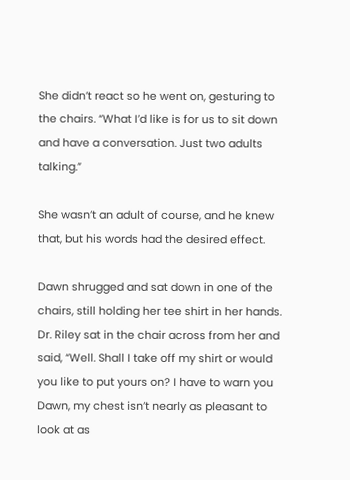She didn’t react so he went on, gesturing to the chairs. “What I’d like is for us to sit down and have a conversation. Just two adults talking.”

She wasn’t an adult of course, and he knew that, but his words had the desired effect.

Dawn shrugged and sat down in one of the chairs, still holding her tee shirt in her hands. Dr. Riley sat in the chair across from her and said, “Well. Shall I take off my shirt or would you like to put yours on? I have to warn you Dawn, my chest isn’t nearly as pleasant to look at as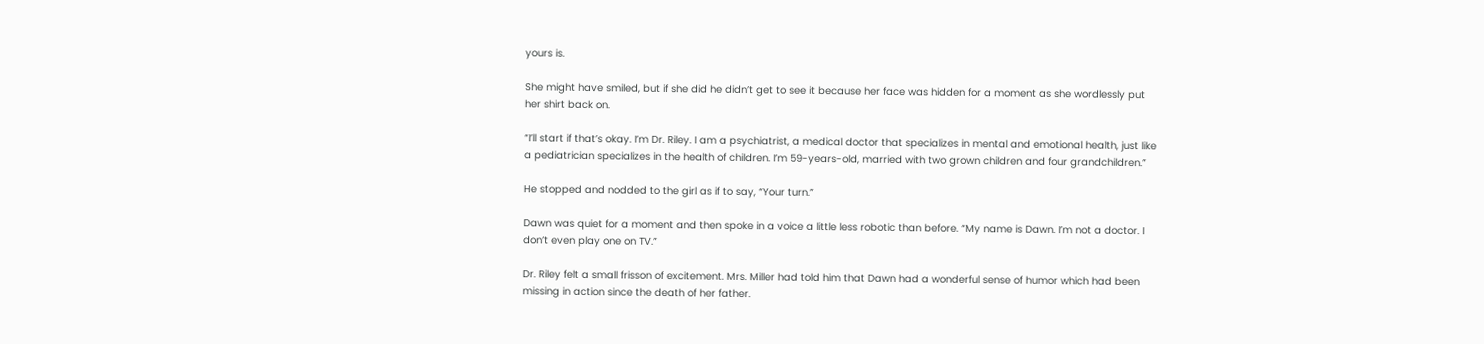yours is.

She might have smiled, but if she did he didn’t get to see it because her face was hidden for a moment as she wordlessly put her shirt back on.

“I’ll start if that’s okay. I’m Dr. Riley. I am a psychiatrist, a medical doctor that specializes in mental and emotional health, just like a pediatrician specializes in the health of children. I’m 59-years-old, married with two grown children and four grandchildren.”

He stopped and nodded to the girl as if to say, “Your turn.”

Dawn was quiet for a moment and then spoke in a voice a little less robotic than before. “My name is Dawn. I’m not a doctor. I don’t even play one on TV.”

Dr. Riley felt a small frisson of excitement. Mrs. Miller had told him that Dawn had a wonderful sense of humor which had been missing in action since the death of her father.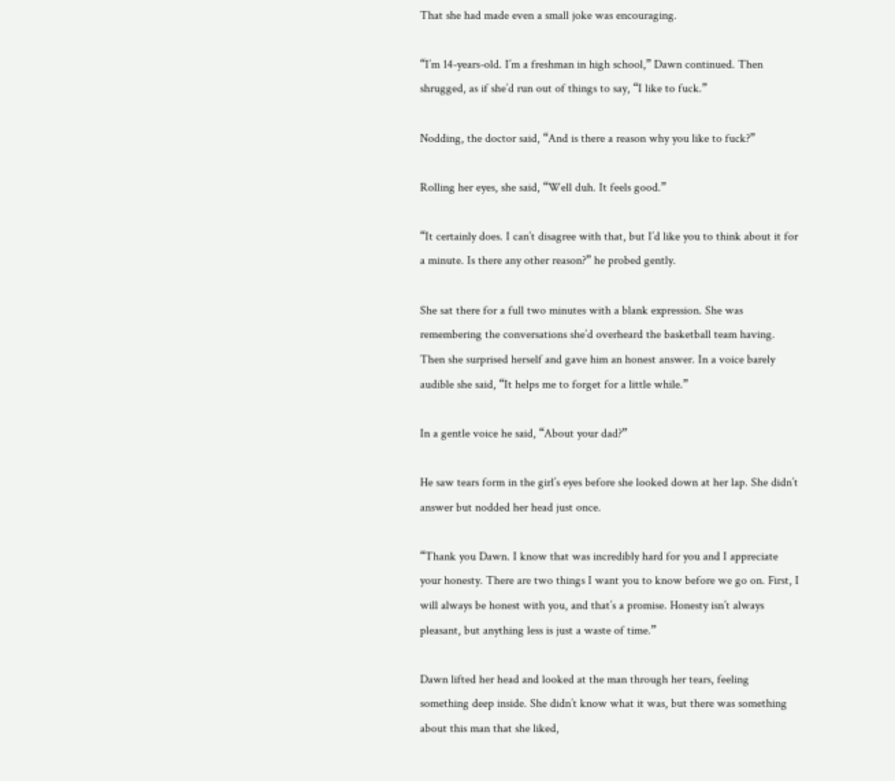That she had made even a small joke was encouraging.

“I’m 14-years-old. I’m a freshman in high school,” Dawn continued. Then shrugged, as if she’d run out of things to say, “I like to fuck.”

Nodding, the doctor said, “And is there a reason why you like to fuck?”

Rolling her eyes, she said, “Well duh. It feels good.”

“It certainly does. I can’t disagree with that, but I’d like you to think about it for a minute. Is there any other reason?” he probed gently.

She sat there for a full two minutes with a blank expression. She was remembering the conversations she’d overheard the basketball team having. Then she surprised herself and gave him an honest answer. In a voice barely audible she said, “It helps me to forget for a little while.”

In a gentle voice he said, “About your dad?”

He saw tears form in the girl’s eyes before she looked down at her lap. She didn’t answer but nodded her head just once.

“Thank you Dawn. I know that was incredibly hard for you and I appreciate your honesty. There are two things I want you to know before we go on. First, I will always be honest with you, and that’s a promise. Honesty isn’t always pleasant, but anything less is just a waste of time.”

Dawn lifted her head and looked at the man through her tears, feeling something deep inside. She didn’t know what it was, but there was something about this man that she liked,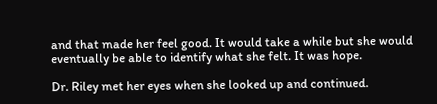and that made her feel good. It would take a while but she would eventually be able to identify what she felt. It was hope.

Dr. Riley met her eyes when she looked up and continued.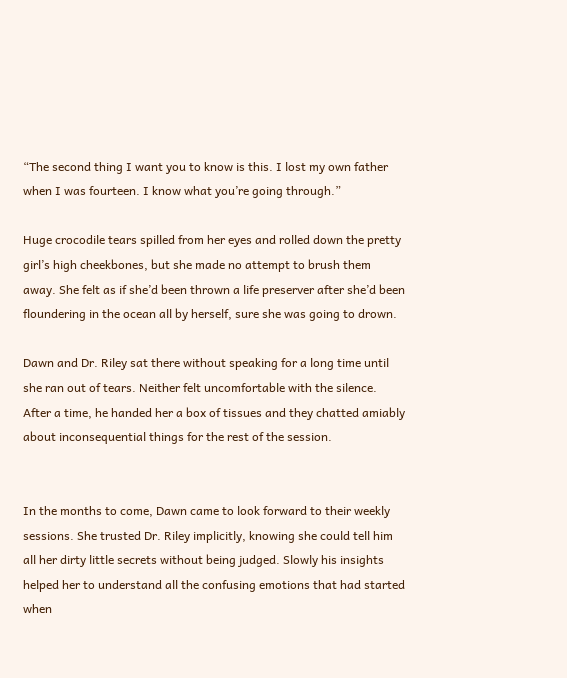“The second thing I want you to know is this. I lost my own father when I was fourteen. I know what you’re going through.”

Huge crocodile tears spilled from her eyes and rolled down the pretty girl’s high cheekbones, but she made no attempt to brush them away. She felt as if she’d been thrown a life preserver after she’d been floundering in the ocean all by herself, sure she was going to drown.

Dawn and Dr. Riley sat there without speaking for a long time until she ran out of tears. Neither felt uncomfortable with the silence. After a time, he handed her a box of tissues and they chatted amiably about inconsequential things for the rest of the session.


In the months to come, Dawn came to look forward to their weekly sessions. She trusted Dr. Riley implicitly, knowing she could tell him all her dirty little secrets without being judged. Slowly his insights helped her to understand all the confusing emotions that had started when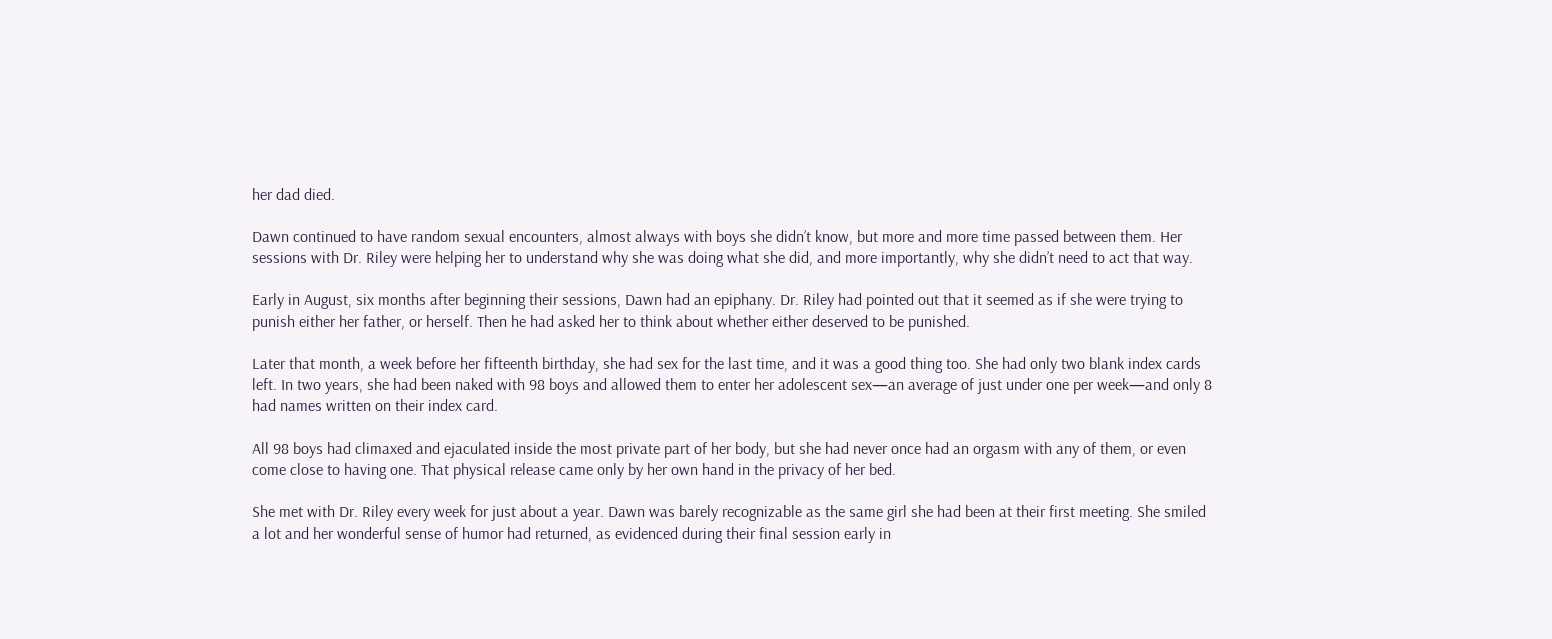her dad died.

Dawn continued to have random sexual encounters, almost always with boys she didn’t know, but more and more time passed between them. Her sessions with Dr. Riley were helping her to understand why she was doing what she did, and more importantly, why she didn’t need to act that way.

Early in August, six months after beginning their sessions, Dawn had an epiphany. Dr. Riley had pointed out that it seemed as if she were trying to punish either her father, or herself. Then he had asked her to think about whether either deserved to be punished.

Later that month, a week before her fifteenth birthday, she had sex for the last time, and it was a good thing too. She had only two blank index cards left. In two years, she had been naked with 98 boys and allowed them to enter her adolescent sex—an average of just under one per week—and only 8 had names written on their index card.

All 98 boys had climaxed and ejaculated inside the most private part of her body, but she had never once had an orgasm with any of them, or even come close to having one. That physical release came only by her own hand in the privacy of her bed.

She met with Dr. Riley every week for just about a year. Dawn was barely recognizable as the same girl she had been at their first meeting. She smiled a lot and her wonderful sense of humor had returned, as evidenced during their final session early in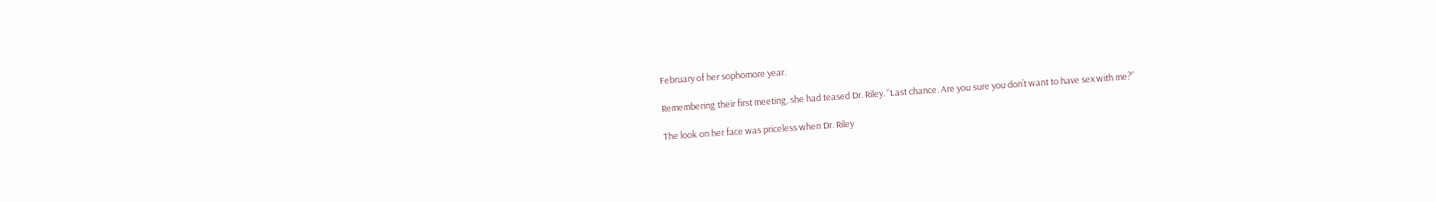February of her sophomore year.

Remembering their first meeting, she had teased Dr. Riley. “Last chance. Are you sure you don’t want to have sex with me?”

The look on her face was priceless when Dr. Riley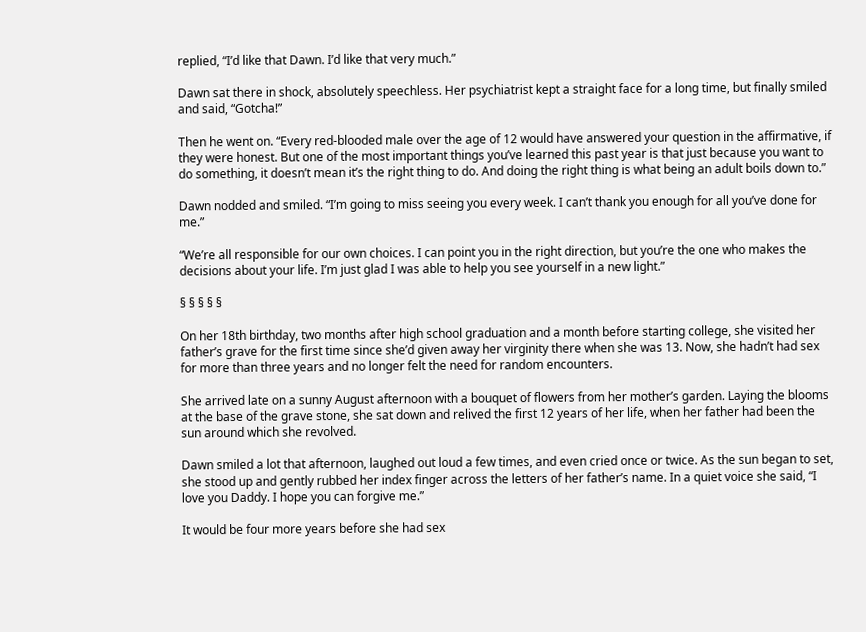replied, “I’d like that Dawn. I’d like that very much.”

Dawn sat there in shock, absolutely speechless. Her psychiatrist kept a straight face for a long time, but finally smiled and said, “Gotcha!”

Then he went on. “Every red-blooded male over the age of 12 would have answered your question in the affirmative, if they were honest. But one of the most important things you’ve learned this past year is that just because you want to do something, it doesn’t mean it’s the right thing to do. And doing the right thing is what being an adult boils down to.”

Dawn nodded and smiled. “I’m going to miss seeing you every week. I can’t thank you enough for all you’ve done for me.”

“We’re all responsible for our own choices. I can point you in the right direction, but you’re the one who makes the decisions about your life. I’m just glad I was able to help you see yourself in a new light.”

§ § § § §

On her 18th birthday, two months after high school graduation and a month before starting college, she visited her father’s grave for the first time since she’d given away her virginity there when she was 13. Now, she hadn’t had sex for more than three years and no longer felt the need for random encounters.

She arrived late on a sunny August afternoon with a bouquet of flowers from her mother’s garden. Laying the blooms at the base of the grave stone, she sat down and relived the first 12 years of her life, when her father had been the sun around which she revolved.

Dawn smiled a lot that afternoon, laughed out loud a few times, and even cried once or twice. As the sun began to set, she stood up and gently rubbed her index finger across the letters of her father’s name. In a quiet voice she said, “I love you Daddy. I hope you can forgive me.”

It would be four more years before she had sex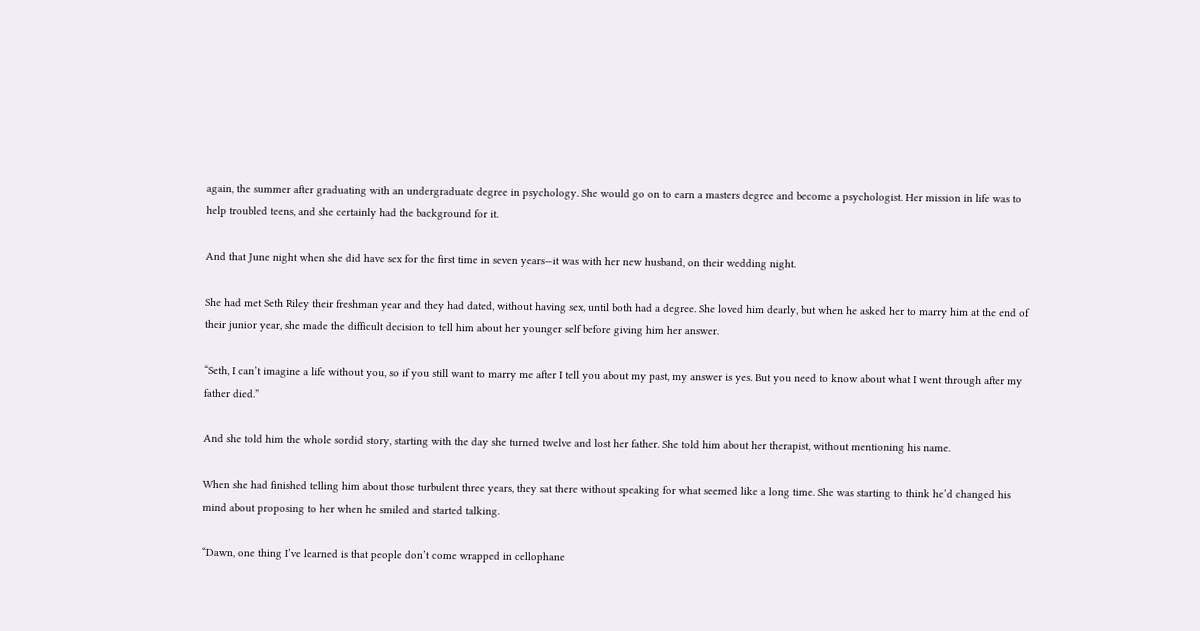again, the summer after graduating with an undergraduate degree in psychology. She would go on to earn a masters degree and become a psychologist. Her mission in life was to help troubled teens, and she certainly had the background for it.

And that June night when she did have sex for the first time in seven years—it was with her new husband, on their wedding night.

She had met Seth Riley their freshman year and they had dated, without having sex, until both had a degree. She loved him dearly, but when he asked her to marry him at the end of their junior year, she made the difficult decision to tell him about her younger self before giving him her answer.

“Seth, I can’t imagine a life without you, so if you still want to marry me after I tell you about my past, my answer is yes. But you need to know about what I went through after my father died.”

And she told him the whole sordid story, starting with the day she turned twelve and lost her father. She told him about her therapist, without mentioning his name.

When she had finished telling him about those turbulent three years, they sat there without speaking for what seemed like a long time. She was starting to think he’d changed his mind about proposing to her when he smiled and started talking.

“Dawn, one thing I’ve learned is that people don’t come wrapped in cellophane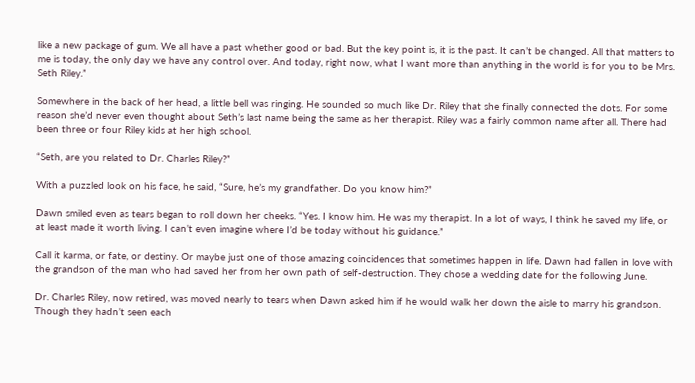like a new package of gum. We all have a past whether good or bad. But the key point is, it is the past. It can’t be changed. All that matters to me is today, the only day we have any control over. And today, right now, what I want more than anything in the world is for you to be Mrs. Seth Riley.”

Somewhere in the back of her head, a little bell was ringing. He sounded so much like Dr. Riley that she finally connected the dots. For some reason she’d never even thought about Seth’s last name being the same as her therapist. Riley was a fairly common name after all. There had been three or four Riley kids at her high school.

“Seth, are you related to Dr. Charles Riley?”

With a puzzled look on his face, he said, “Sure, he’s my grandfather. Do you know him?”

Dawn smiled even as tears began to roll down her cheeks. “Yes. I know him. He was my therapist. In a lot of ways, I think he saved my life, or at least made it worth living. I can’t even imagine where I’d be today without his guidance.”

Call it karma, or fate, or destiny. Or maybe just one of those amazing coincidences that sometimes happen in life. Dawn had fallen in love with the grandson of the man who had saved her from her own path of self-destruction. They chose a wedding date for the following June.

Dr. Charles Riley, now retired, was moved nearly to tears when Dawn asked him if he would walk her down the aisle to marry his grandson. Though they hadn’t seen each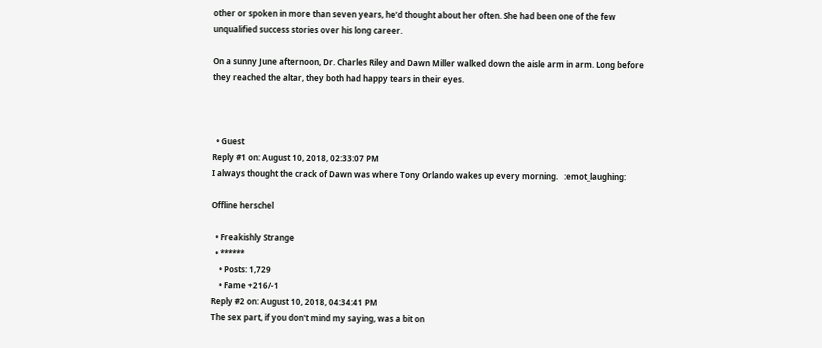other or spoken in more than seven years, he’d thought about her often. She had been one of the few unqualified success stories over his long career.

On a sunny June afternoon, Dr. Charles Riley and Dawn Miller walked down the aisle arm in arm. Long before they reached the altar, they both had happy tears in their eyes.



  • Guest
Reply #1 on: August 10, 2018, 02:33:07 PM
I always thought the crack of Dawn was where Tony Orlando wakes up every morning.   :emot_laughing:

Offline herschel

  • Freakishly Strange
  • ******
    • Posts: 1,729
    • Fame +216/-1
Reply #2 on: August 10, 2018, 04:34:41 PM
The sex part, if you don't mind my saying, was a bit on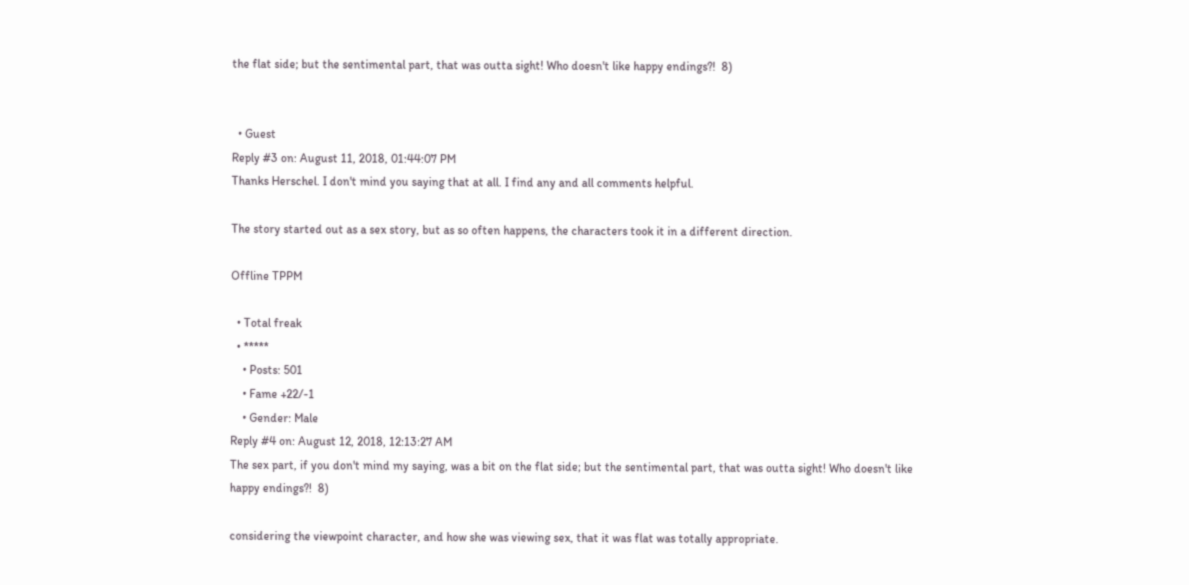the flat side; but the sentimental part, that was outta sight! Who doesn't like happy endings?!  8)


  • Guest
Reply #3 on: August 11, 2018, 01:44:07 PM
Thanks Herschel. I don't mind you saying that at all. I find any and all comments helpful.

The story started out as a sex story, but as so often happens, the characters took it in a different direction.

Offline TPPM

  • Total freak
  • *****
    • Posts: 501
    • Fame +22/-1
    • Gender: Male
Reply #4 on: August 12, 2018, 12:13:27 AM
The sex part, if you don't mind my saying, was a bit on the flat side; but the sentimental part, that was outta sight! Who doesn't like happy endings?!  8)

considering the viewpoint character, and how she was viewing sex, that it was flat was totally appropriate.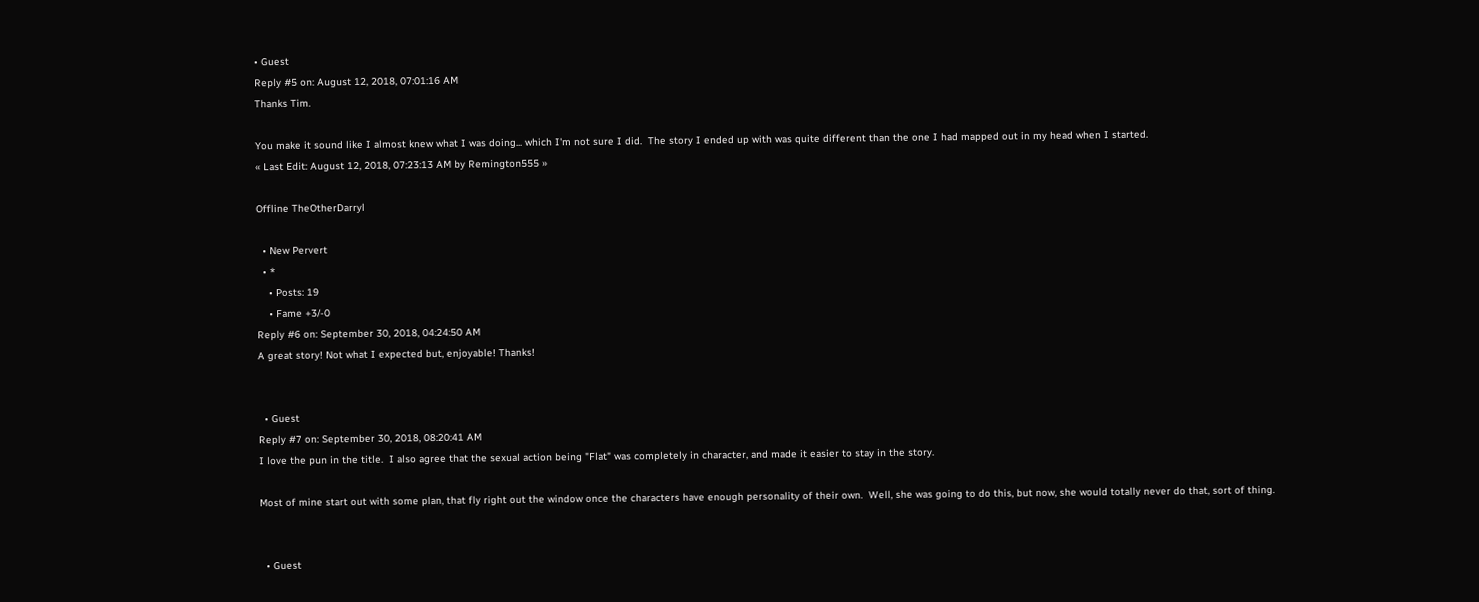• Guest
Reply #5 on: August 12, 2018, 07:01:16 AM
Thanks Tim.

You make it sound like I almost knew what I was doing... which I'm not sure I did.  The story I ended up with was quite different than the one I had mapped out in my head when I started.
« Last Edit: August 12, 2018, 07:23:13 AM by Remington555 »

Offline TheOtherDarryl

  • New Pervert
  • *
    • Posts: 19
    • Fame +3/-0
Reply #6 on: September 30, 2018, 04:24:50 AM
A great story! Not what I expected but, enjoyable! Thanks!


  • Guest
Reply #7 on: September 30, 2018, 08:20:41 AM
I love the pun in the title.  I also agree that the sexual action being "Flat" was completely in character, and made it easier to stay in the story.

Most of mine start out with some plan, that fly right out the window once the characters have enough personality of their own.  Well, she was going to do this, but now, she would totally never do that, sort of thing.


  • Guest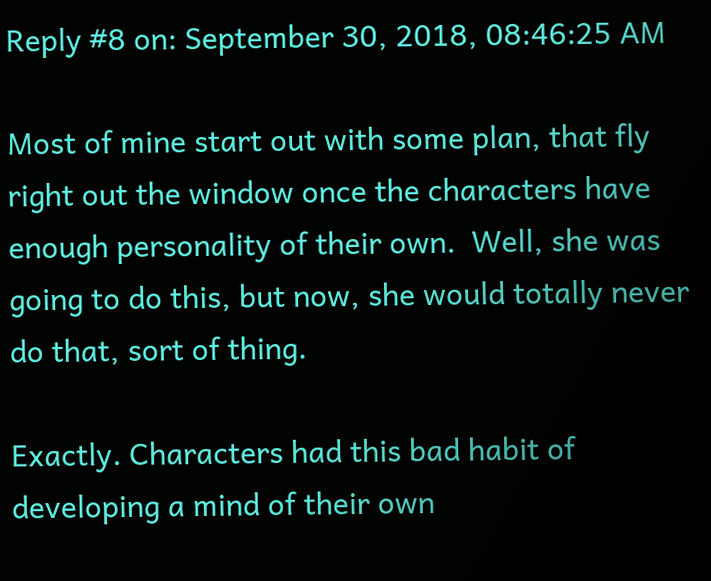Reply #8 on: September 30, 2018, 08:46:25 AM

Most of mine start out with some plan, that fly right out the window once the characters have enough personality of their own.  Well, she was going to do this, but now, she would totally never do that, sort of thing.

Exactly. Characters had this bad habit of developing a mind of their own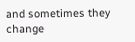and sometimes they change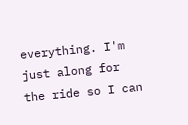everything. I'm just along for the ride so I can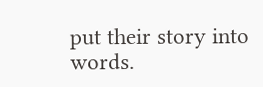put their story into words.